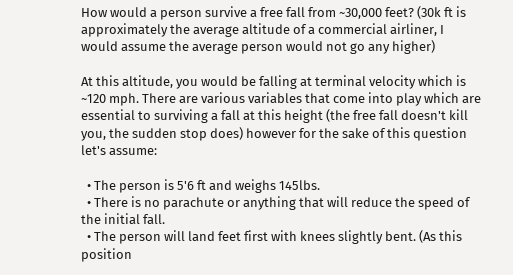How would a person survive a free fall from ~30,000 feet? (30k ft is approximately the average altitude of a commercial airliner, I would assume the average person would not go any higher)

At this altitude, you would be falling at terminal velocity which is ~120 mph. There are various variables that come into play which are essential to surviving a fall at this height (the free fall doesn't kill you, the sudden stop does) however for the sake of this question let's assume:

  • The person is 5'6 ft and weighs 145lbs.
  • There is no parachute or anything that will reduce the speed of the initial fall.
  • The person will land feet first with knees slightly bent. (As this position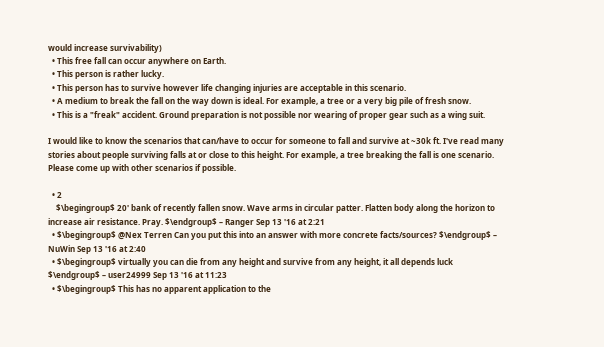would increase survivability)
  • This free fall can occur anywhere on Earth.
  • This person is rather lucky.
  • This person has to survive however life changing injuries are acceptable in this scenario.
  • A medium to break the fall on the way down is ideal. For example, a tree or a very big pile of fresh snow.
  • This is a "freak" accident. Ground preparation is not possible nor wearing of proper gear such as a wing suit.

I would like to know the scenarios that can/have to occur for someone to fall and survive at ~30k ft. I've read many stories about people surviving falls at or close to this height. For example, a tree breaking the fall is one scenario. Please come up with other scenarios if possible.

  • 2
    $\begingroup$ 20' bank of recently fallen snow. Wave arms in circular patter. Flatten body along the horizon to increase air resistance. Pray. $\endgroup$ – Ranger Sep 13 '16 at 2:21
  • $\begingroup$ @Nex Terren Can you put this into an answer with more concrete facts/sources? $\endgroup$ – NuWin Sep 13 '16 at 2:40
  • $\begingroup$ virtually you can die from any height and survive from any height, it all depends luck $\endgroup$ – user24999 Sep 13 '16 at 11:23
  • $\begingroup$ This has no apparent application to the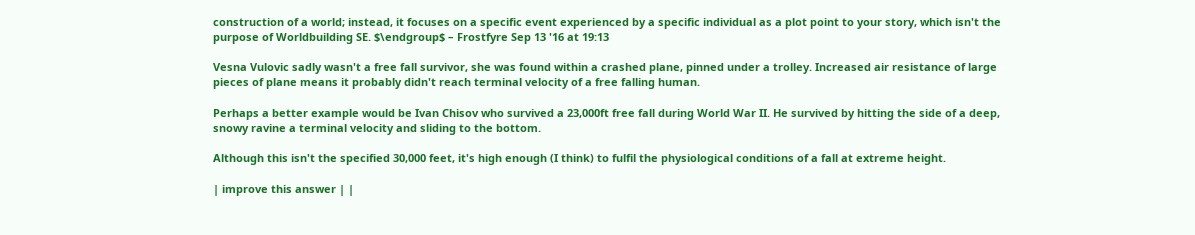construction of a world; instead, it focuses on a specific event experienced by a specific individual as a plot point to your story, which isn't the purpose of Worldbuilding SE. $\endgroup$ – Frostfyre Sep 13 '16 at 19:13

Vesna Vulovic sadly wasn't a free fall survivor, she was found within a crashed plane, pinned under a trolley. Increased air resistance of large pieces of plane means it probably didn't reach terminal velocity of a free falling human.

Perhaps a better example would be Ivan Chisov who survived a 23,000ft free fall during World War II. He survived by hitting the side of a deep, snowy ravine a terminal velocity and sliding to the bottom.

Although this isn't the specified 30,000 feet, it's high enough (I think) to fulfil the physiological conditions of a fall at extreme height.

| improve this answer | |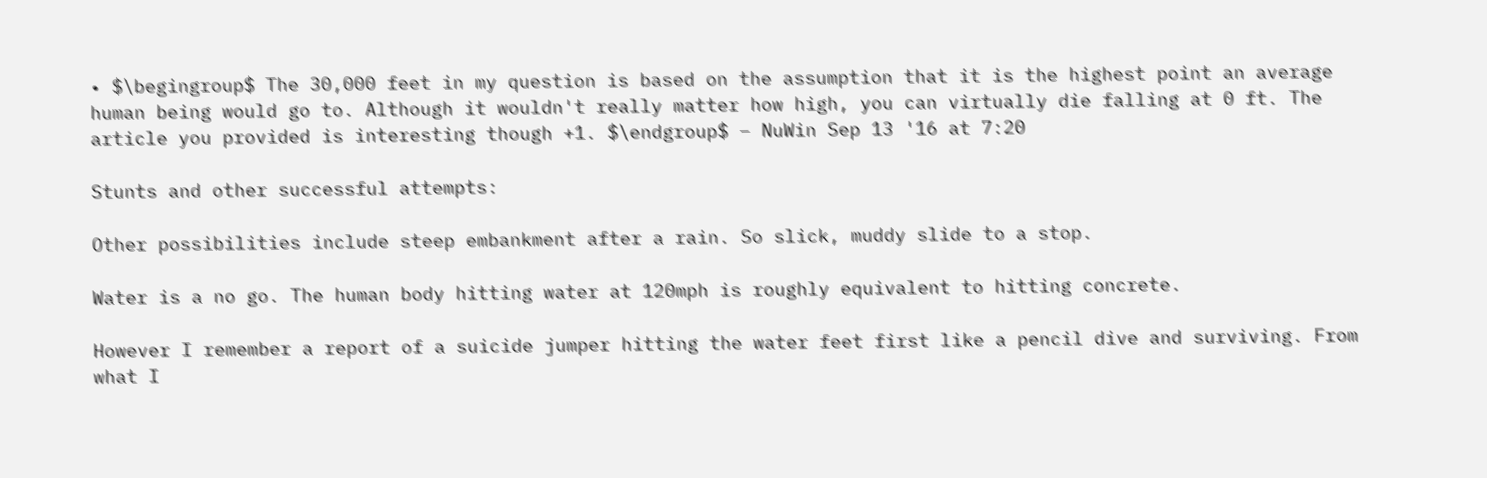• $\begingroup$ The 30,000 feet in my question is based on the assumption that it is the highest point an average human being would go to. Although it wouldn't really matter how high, you can virtually die falling at 0 ft. The article you provided is interesting though +1. $\endgroup$ – NuWin Sep 13 '16 at 7:20

Stunts and other successful attempts:

Other possibilities include steep embankment after a rain. So slick, muddy slide to a stop.

Water is a no go. The human body hitting water at 120mph is roughly equivalent to hitting concrete.

However I remember a report of a suicide jumper hitting the water feet first like a pencil dive and surviving. From what I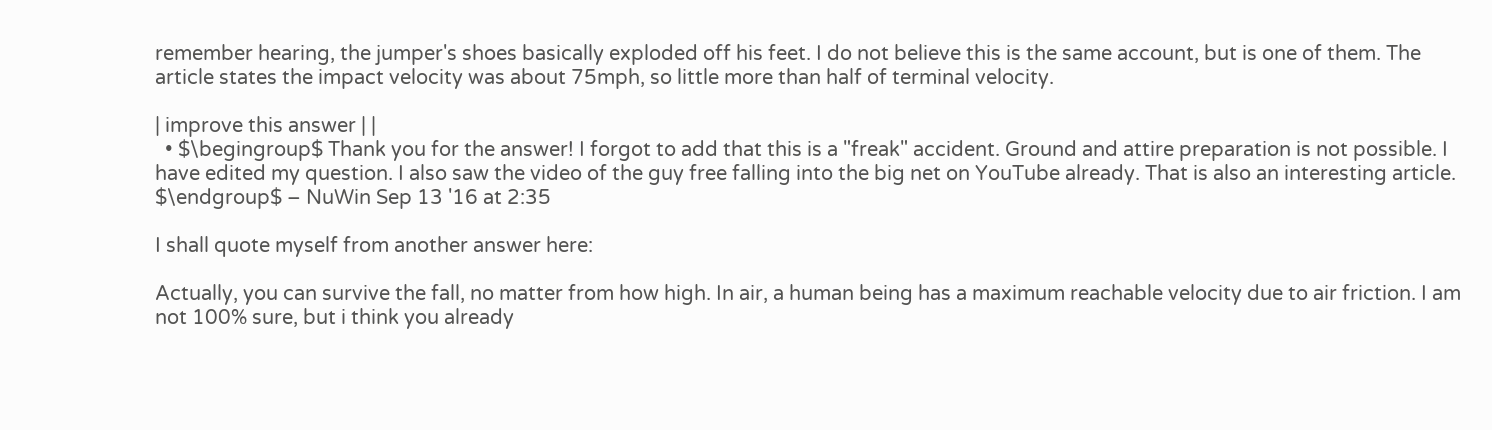remember hearing, the jumper's shoes basically exploded off his feet. I do not believe this is the same account, but is one of them. The article states the impact velocity was about 75mph, so little more than half of terminal velocity.

| improve this answer | |
  • $\begingroup$ Thank you for the answer! I forgot to add that this is a "freak" accident. Ground and attire preparation is not possible. I have edited my question. I also saw the video of the guy free falling into the big net on YouTube already. That is also an interesting article. $\endgroup$ – NuWin Sep 13 '16 at 2:35

I shall quote myself from another answer here:

Actually, you can survive the fall, no matter from how high. In air, a human being has a maximum reachable velocity due to air friction. I am not 100% sure, but i think you already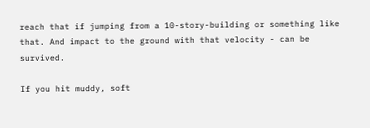reach that if jumping from a 10-story-building or something like that. And impact to the ground with that velocity - can be survived.

If you hit muddy, soft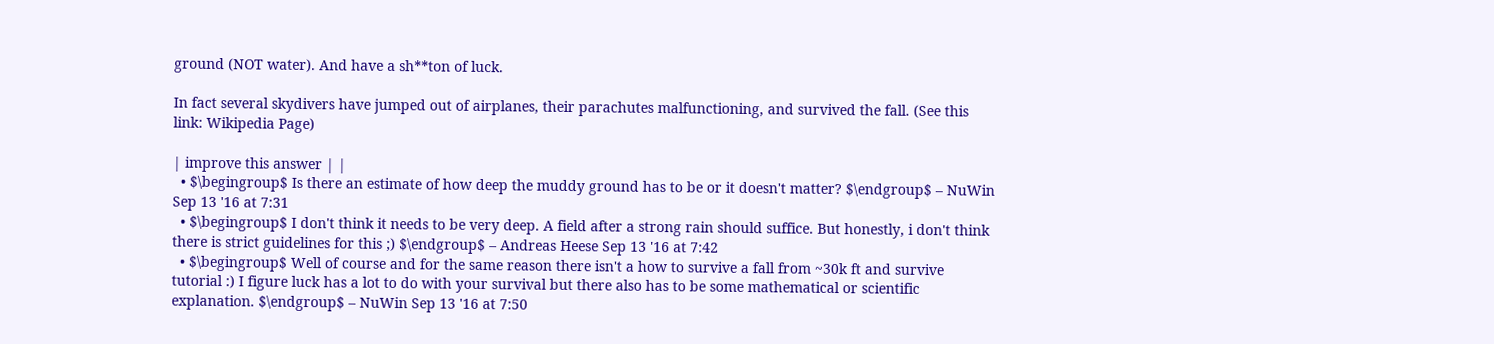ground (NOT water). And have a sh**ton of luck.

In fact several skydivers have jumped out of airplanes, their parachutes malfunctioning, and survived the fall. (See this link: Wikipedia Page)

| improve this answer | |
  • $\begingroup$ Is there an estimate of how deep the muddy ground has to be or it doesn't matter? $\endgroup$ – NuWin Sep 13 '16 at 7:31
  • $\begingroup$ I don't think it needs to be very deep. A field after a strong rain should suffice. But honestly, i don't think there is strict guidelines for this ;) $\endgroup$ – Andreas Heese Sep 13 '16 at 7:42
  • $\begingroup$ Well of course and for the same reason there isn't a how to survive a fall from ~30k ft and survive tutorial :) I figure luck has a lot to do with your survival but there also has to be some mathematical or scientific explanation. $\endgroup$ – NuWin Sep 13 '16 at 7:50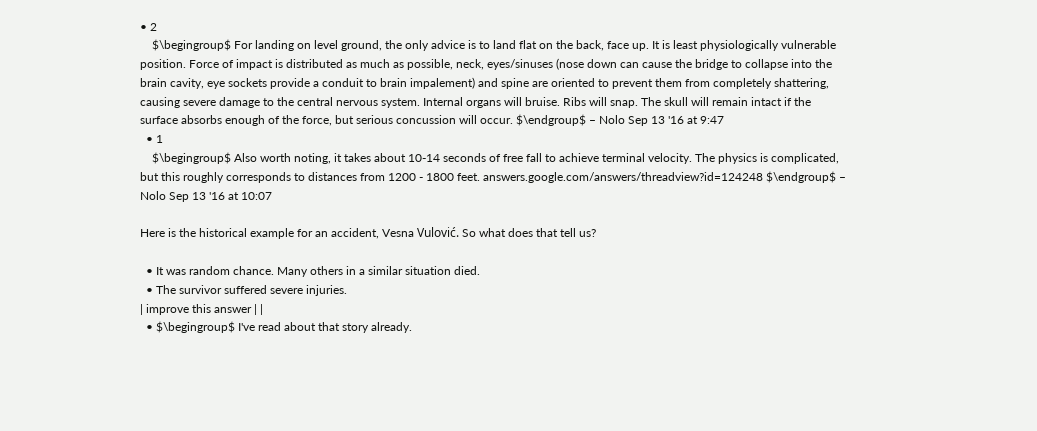• 2
    $\begingroup$ For landing on level ground, the only advice is to land flat on the back, face up. It is least physiologically vulnerable position. Force of impact is distributed as much as possible, neck, eyes/sinuses (nose down can cause the bridge to collapse into the brain cavity, eye sockets provide a conduit to brain impalement) and spine are oriented to prevent them from completely shattering, causing severe damage to the central nervous system. Internal organs will bruise. Ribs will snap. The skull will remain intact if the surface absorbs enough of the force, but serious concussion will occur. $\endgroup$ – Nolo Sep 13 '16 at 9:47
  • 1
    $\begingroup$ Also worth noting, it takes about 10-14 seconds of free fall to achieve terminal velocity. The physics is complicated, but this roughly corresponds to distances from 1200 - 1800 feet. answers.google.com/answers/threadview?id=124248 $\endgroup$ – Nolo Sep 13 '16 at 10:07

Here is the historical example for an accident, Vesna Vulović. So what does that tell us?

  • It was random chance. Many others in a similar situation died.
  • The survivor suffered severe injuries.
| improve this answer | |
  • $\begingroup$ I've read about that story already.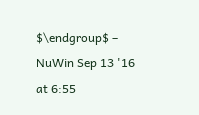$\endgroup$ – NuWin Sep 13 '16 at 6:55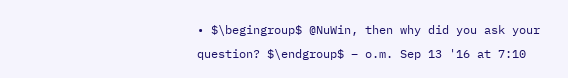• $\begingroup$ @NuWin, then why did you ask your question? $\endgroup$ – o.m. Sep 13 '16 at 7:10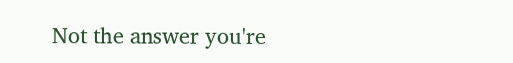Not the answer you're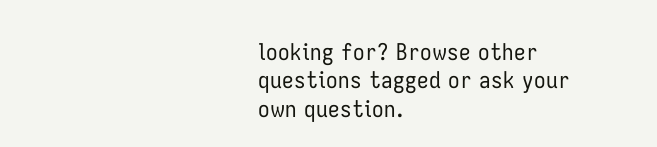looking for? Browse other questions tagged or ask your own question.